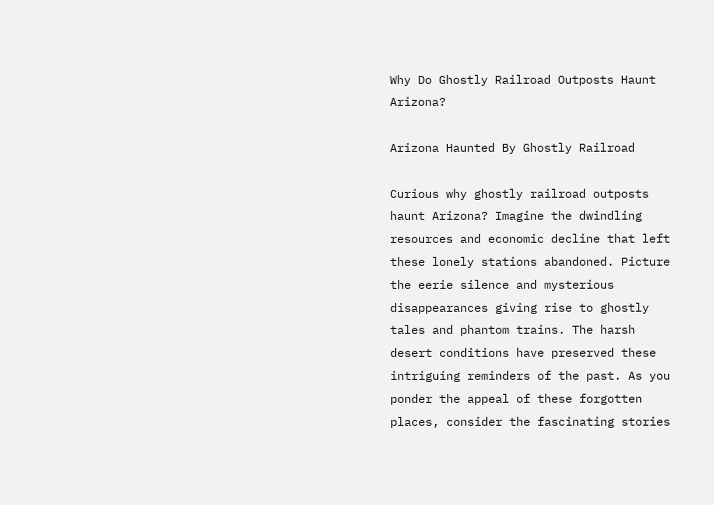Why Do Ghostly Railroad Outposts Haunt Arizona?

Arizona Haunted By Ghostly Railroad

Curious why ghostly railroad outposts haunt Arizona? Imagine the dwindling resources and economic decline that left these lonely stations abandoned. Picture the eerie silence and mysterious disappearances giving rise to ghostly tales and phantom trains. The harsh desert conditions have preserved these intriguing reminders of the past. As you ponder the appeal of these forgotten places, consider the fascinating stories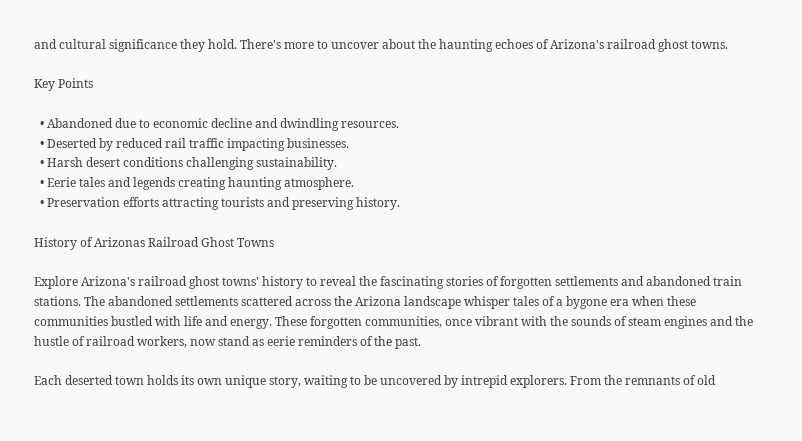and cultural significance they hold. There's more to uncover about the haunting echoes of Arizona's railroad ghost towns.

Key Points

  • Abandoned due to economic decline and dwindling resources.
  • Deserted by reduced rail traffic impacting businesses.
  • Harsh desert conditions challenging sustainability.
  • Eerie tales and legends creating haunting atmosphere.
  • Preservation efforts attracting tourists and preserving history.

History of Arizonas Railroad Ghost Towns

Explore Arizona's railroad ghost towns' history to reveal the fascinating stories of forgotten settlements and abandoned train stations. The abandoned settlements scattered across the Arizona landscape whisper tales of a bygone era when these communities bustled with life and energy. These forgotten communities, once vibrant with the sounds of steam engines and the hustle of railroad workers, now stand as eerie reminders of the past.

Each deserted town holds its own unique story, waiting to be uncovered by intrepid explorers. From the remnants of old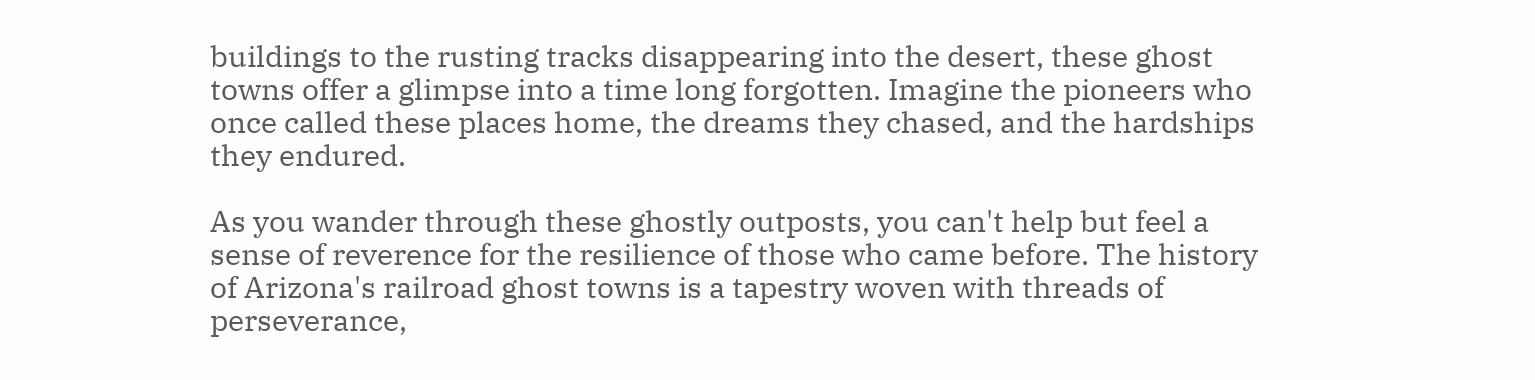buildings to the rusting tracks disappearing into the desert, these ghost towns offer a glimpse into a time long forgotten. Imagine the pioneers who once called these places home, the dreams they chased, and the hardships they endured.

As you wander through these ghostly outposts, you can't help but feel a sense of reverence for the resilience of those who came before. The history of Arizona's railroad ghost towns is a tapestry woven with threads of perseverance,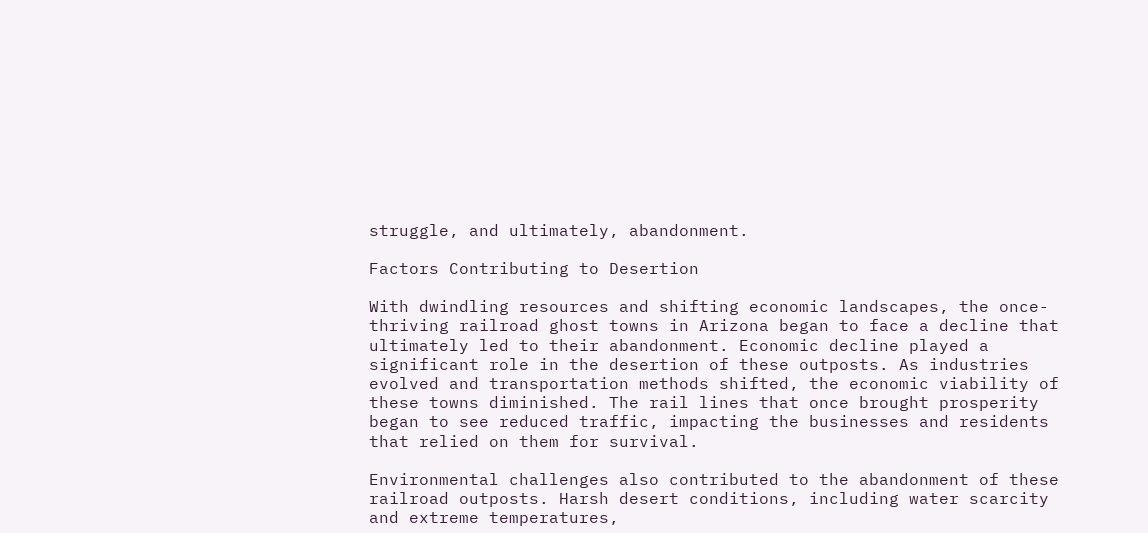struggle, and ultimately, abandonment.

Factors Contributing to Desertion

With dwindling resources and shifting economic landscapes, the once-thriving railroad ghost towns in Arizona began to face a decline that ultimately led to their abandonment. Economic decline played a significant role in the desertion of these outposts. As industries evolved and transportation methods shifted, the economic viability of these towns diminished. The rail lines that once brought prosperity began to see reduced traffic, impacting the businesses and residents that relied on them for survival.

Environmental challenges also contributed to the abandonment of these railroad outposts. Harsh desert conditions, including water scarcity and extreme temperatures,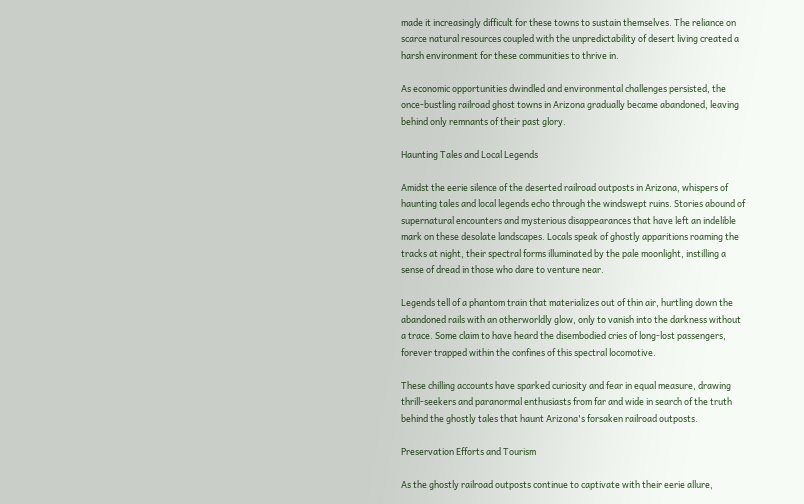made it increasingly difficult for these towns to sustain themselves. The reliance on scarce natural resources coupled with the unpredictability of desert living created a harsh environment for these communities to thrive in.

As economic opportunities dwindled and environmental challenges persisted, the once-bustling railroad ghost towns in Arizona gradually became abandoned, leaving behind only remnants of their past glory.

Haunting Tales and Local Legends

Amidst the eerie silence of the deserted railroad outposts in Arizona, whispers of haunting tales and local legends echo through the windswept ruins. Stories abound of supernatural encounters and mysterious disappearances that have left an indelible mark on these desolate landscapes. Locals speak of ghostly apparitions roaming the tracks at night, their spectral forms illuminated by the pale moonlight, instilling a sense of dread in those who dare to venture near.

Legends tell of a phantom train that materializes out of thin air, hurtling down the abandoned rails with an otherworldly glow, only to vanish into the darkness without a trace. Some claim to have heard the disembodied cries of long-lost passengers, forever trapped within the confines of this spectral locomotive.

These chilling accounts have sparked curiosity and fear in equal measure, drawing thrill-seekers and paranormal enthusiasts from far and wide in search of the truth behind the ghostly tales that haunt Arizona's forsaken railroad outposts.

Preservation Efforts and Tourism

As the ghostly railroad outposts continue to captivate with their eerie allure,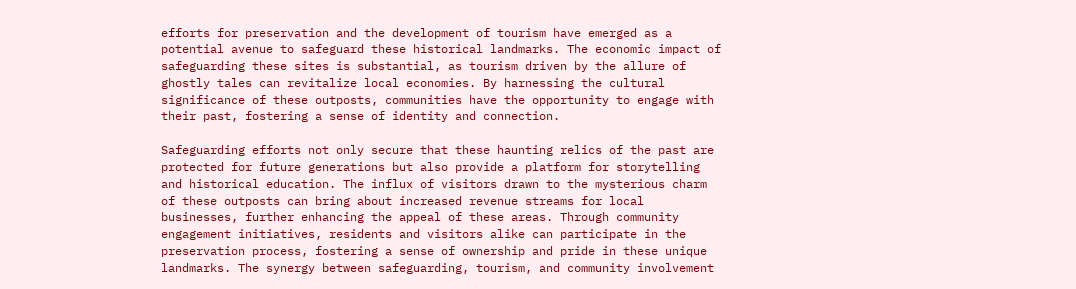efforts for preservation and the development of tourism have emerged as a potential avenue to safeguard these historical landmarks. The economic impact of safeguarding these sites is substantial, as tourism driven by the allure of ghostly tales can revitalize local economies. By harnessing the cultural significance of these outposts, communities have the opportunity to engage with their past, fostering a sense of identity and connection.

Safeguarding efforts not only secure that these haunting relics of the past are protected for future generations but also provide a platform for storytelling and historical education. The influx of visitors drawn to the mysterious charm of these outposts can bring about increased revenue streams for local businesses, further enhancing the appeal of these areas. Through community engagement initiatives, residents and visitors alike can participate in the preservation process, fostering a sense of ownership and pride in these unique landmarks. The synergy between safeguarding, tourism, and community involvement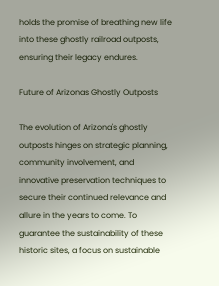holds the promise of breathing new life into these ghostly railroad outposts, ensuring their legacy endures.

Future of Arizonas Ghostly Outposts

The evolution of Arizona's ghostly outposts hinges on strategic planning, community involvement, and innovative preservation techniques to secure their continued relevance and allure in the years to come. To guarantee the sustainability of these historic sites, a focus on sustainable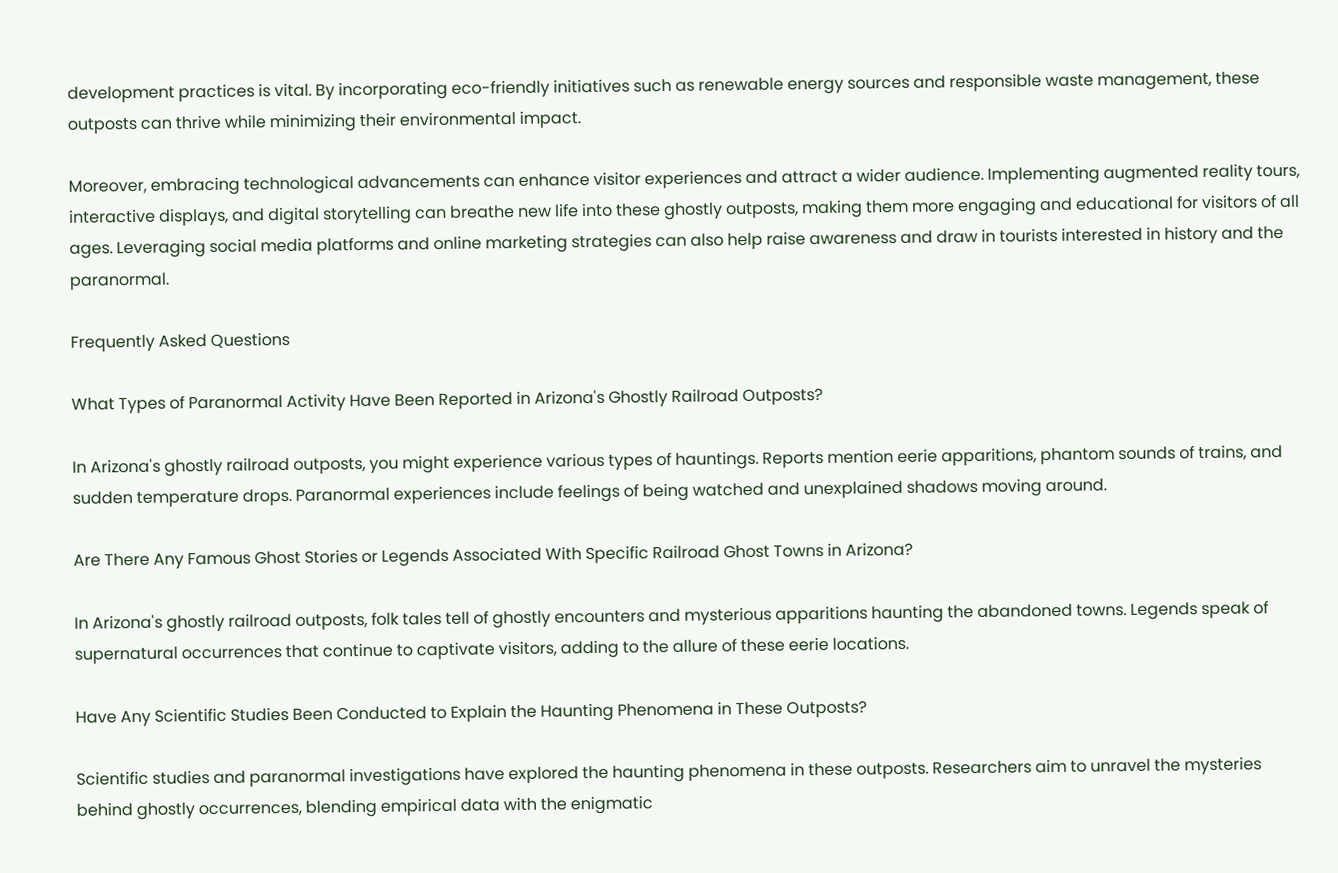development practices is vital. By incorporating eco-friendly initiatives such as renewable energy sources and responsible waste management, these outposts can thrive while minimizing their environmental impact.

Moreover, embracing technological advancements can enhance visitor experiences and attract a wider audience. Implementing augmented reality tours, interactive displays, and digital storytelling can breathe new life into these ghostly outposts, making them more engaging and educational for visitors of all ages. Leveraging social media platforms and online marketing strategies can also help raise awareness and draw in tourists interested in history and the paranormal.

Frequently Asked Questions

What Types of Paranormal Activity Have Been Reported in Arizona's Ghostly Railroad Outposts?

In Arizona's ghostly railroad outposts, you might experience various types of hauntings. Reports mention eerie apparitions, phantom sounds of trains, and sudden temperature drops. Paranormal experiences include feelings of being watched and unexplained shadows moving around.

Are There Any Famous Ghost Stories or Legends Associated With Specific Railroad Ghost Towns in Arizona?

In Arizona's ghostly railroad outposts, folk tales tell of ghostly encounters and mysterious apparitions haunting the abandoned towns. Legends speak of supernatural occurrences that continue to captivate visitors, adding to the allure of these eerie locations.

Have Any Scientific Studies Been Conducted to Explain the Haunting Phenomena in These Outposts?

Scientific studies and paranormal investigations have explored the haunting phenomena in these outposts. Researchers aim to unravel the mysteries behind ghostly occurrences, blending empirical data with the enigmatic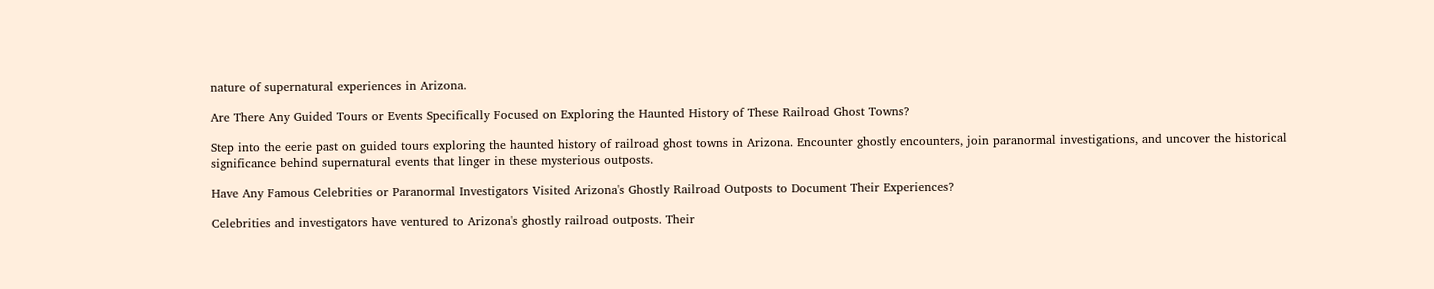nature of supernatural experiences in Arizona.

Are There Any Guided Tours or Events Specifically Focused on Exploring the Haunted History of These Railroad Ghost Towns?

Step into the eerie past on guided tours exploring the haunted history of railroad ghost towns in Arizona. Encounter ghostly encounters, join paranormal investigations, and uncover the historical significance behind supernatural events that linger in these mysterious outposts.

Have Any Famous Celebrities or Paranormal Investigators Visited Arizona's Ghostly Railroad Outposts to Document Their Experiences?

Celebrities and investigators have ventured to Arizona's ghostly railroad outposts. Their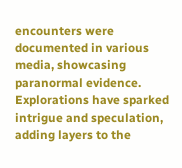encounters were documented in various media, showcasing paranormal evidence. Explorations have sparked intrigue and speculation, adding layers to the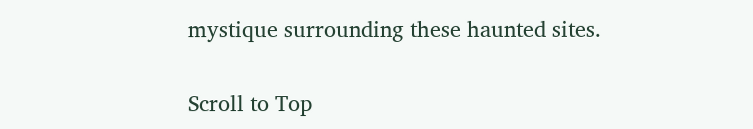mystique surrounding these haunted sites.

Scroll to Top